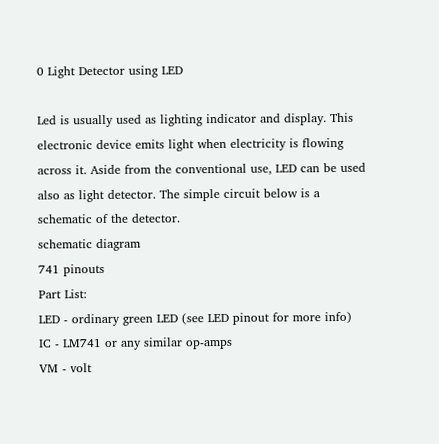0 Light Detector using LED

Led is usually used as lighting indicator and display. This electronic device emits light when electricity is flowing across it. Aside from the conventional use, LED can be used also as light detector. The simple circuit below is a schematic of the detector.
schematic diagram
741 pinouts
Part List:
LED - ordinary green LED (see LED pinout for more info)
IC - LM741 or any similar op-amps
VM - volt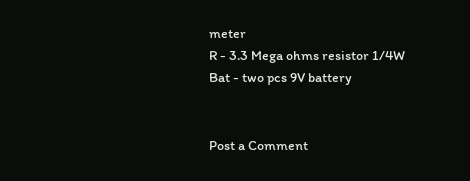meter
R - 3.3 Mega ohms resistor 1/4W
Bat - two pcs 9V battery


Post a Comment